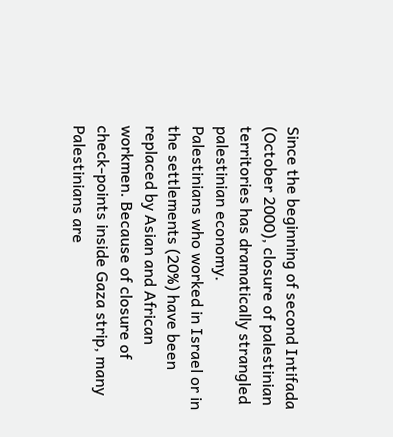Since the beginning of second Intifada (October 2000), closure of palestinian territories has dramatically strangled palestinian economy.
Palestinians who worked in Israel or in the settlements (20%) have been replaced by Asian and African workmen. Because of closure of check-points inside Gaza strip, many Palestinians are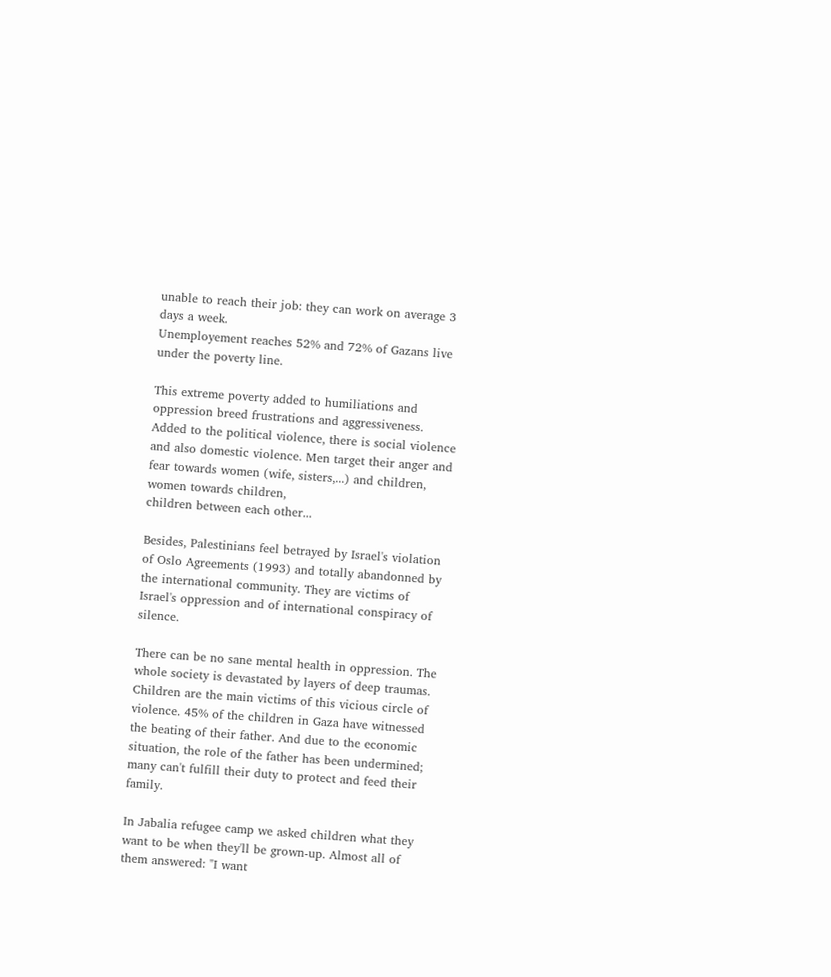unable to reach their job: they can work on average 3 days a week.
Unemployement reaches 52% and 72% of Gazans live under the poverty line.

This extreme poverty added to humiliations and oppression breed frustrations and aggressiveness.
Added to the political violence, there is social violence and also domestic violence. Men target their anger and fear towards women (wife, sisters,...) and children,
women towards children,
children between each other...

Besides, Palestinians feel betrayed by Israel's violation of Oslo Agreements (1993) and totally abandonned by the international community. They are victims of Israel's oppression and of international conspiracy of silence.

There can be no sane mental health in oppression. The whole society is devastated by layers of deep traumas.
Children are the main victims of this vicious circle of violence. 45% of the children in Gaza have witnessed the beating of their father. And due to the economic situation, the role of the father has been undermined; many can't fulfill their duty to protect and feed their family.

In Jabalia refugee camp we asked children what they want to be when they'll be grown-up. Almost all of them answered: "I want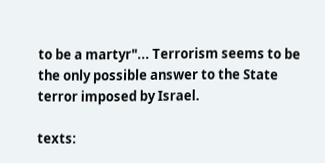to be a martyr"... Terrorism seems to be the only possible answer to the State terror imposed by Israel.

texts: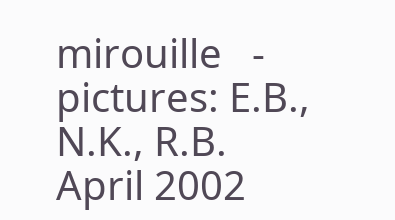mirouille   -  pictures: E.B., N.K., R.B.    April 2002